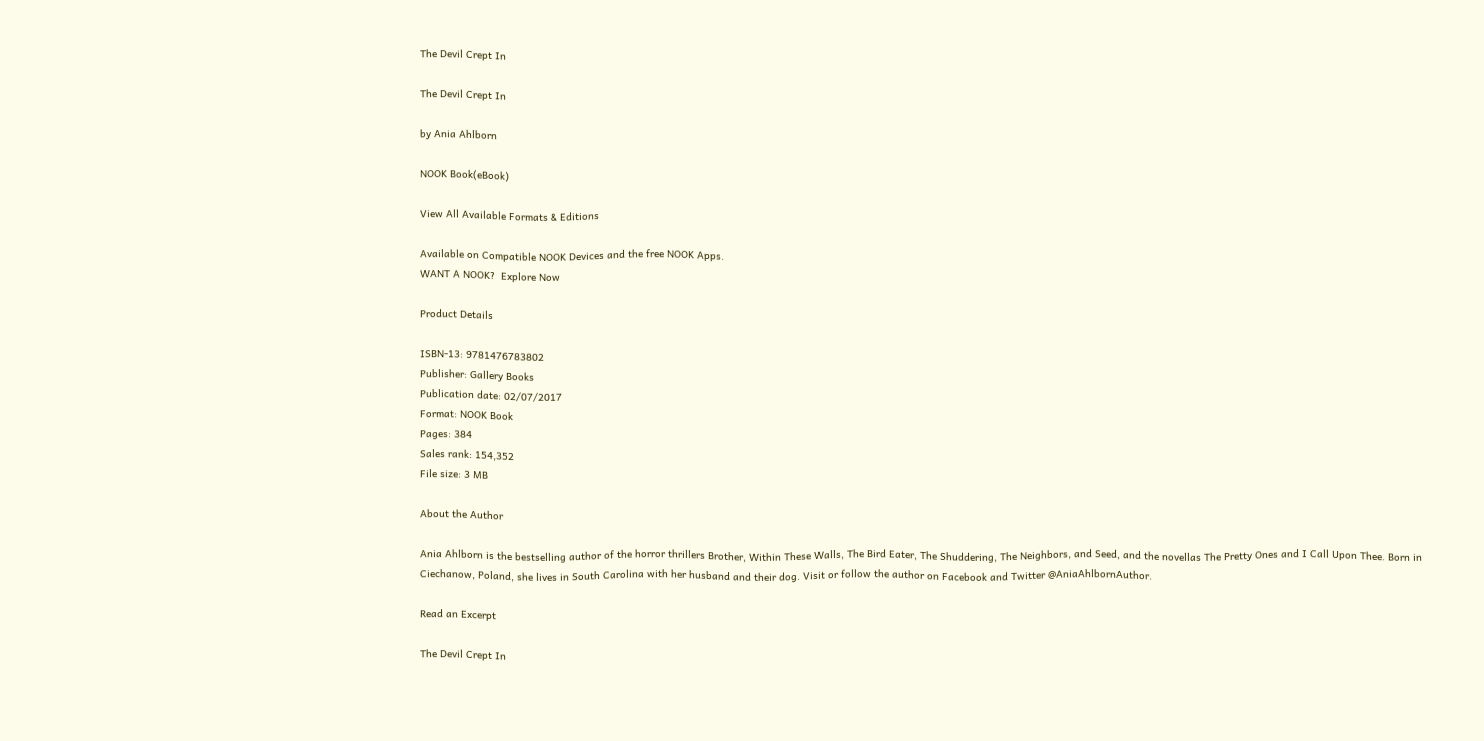The Devil Crept In

The Devil Crept In

by Ania Ahlborn

NOOK Book(eBook)

View All Available Formats & Editions

Available on Compatible NOOK Devices and the free NOOK Apps.
WANT A NOOK?  Explore Now

Product Details

ISBN-13: 9781476783802
Publisher: Gallery Books
Publication date: 02/07/2017
Format: NOOK Book
Pages: 384
Sales rank: 154,352
File size: 3 MB

About the Author

Ania Ahlborn is the bestselling author of the horror thrillers Brother, Within These Walls, The Bird Eater, The Shuddering, The Neighbors, and Seed, and the novellas The Pretty Ones and I Call Upon Thee. Born in Ciechanow, Poland, she lives in South Carolina with her husband and their dog. Visit or follow the author on Facebook and Twitter @AniaAhlbornAuthor.

Read an Excerpt

The Devil Crept In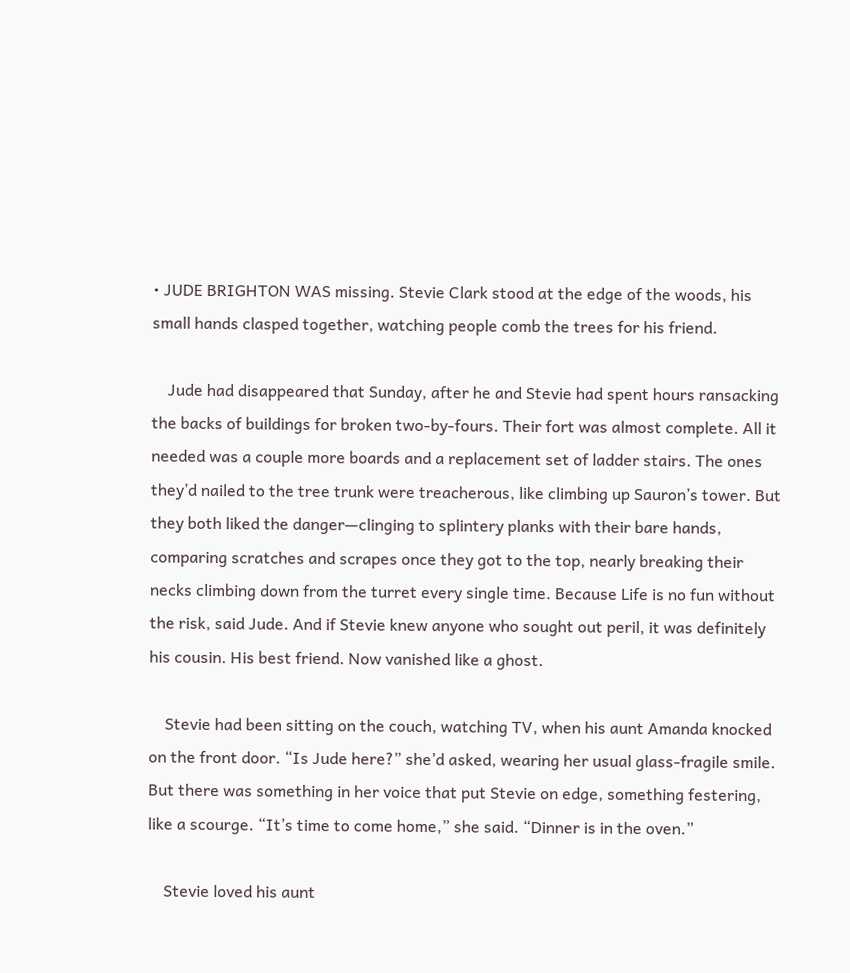• JUDE BRIGHTON WAS missing. Stevie Clark stood at the edge of the woods, his small hands clasped together, watching people comb the trees for his friend.

    Jude had disappeared that Sunday, after he and Stevie had spent hours ransacking the backs of buildings for broken two-by-fours. Their fort was almost complete. All it needed was a couple more boards and a replacement set of ladder stairs. The ones they’d nailed to the tree trunk were treacherous, like climbing up Sauron’s tower. But they both liked the danger—clinging to splintery planks with their bare hands, comparing scratches and scrapes once they got to the top, nearly breaking their necks climbing down from the turret every single time. Because Life is no fun without the risk, said Jude. And if Stevie knew anyone who sought out peril, it was definitely his cousin. His best friend. Now vanished like a ghost.

    Stevie had been sitting on the couch, watching TV, when his aunt Amanda knocked on the front door. “Is Jude here?” she’d asked, wearing her usual glass-fragile smile. But there was something in her voice that put Stevie on edge, something festering, like a scourge. “It’s time to come home,” she said. “Dinner is in the oven.”

    Stevie loved his aunt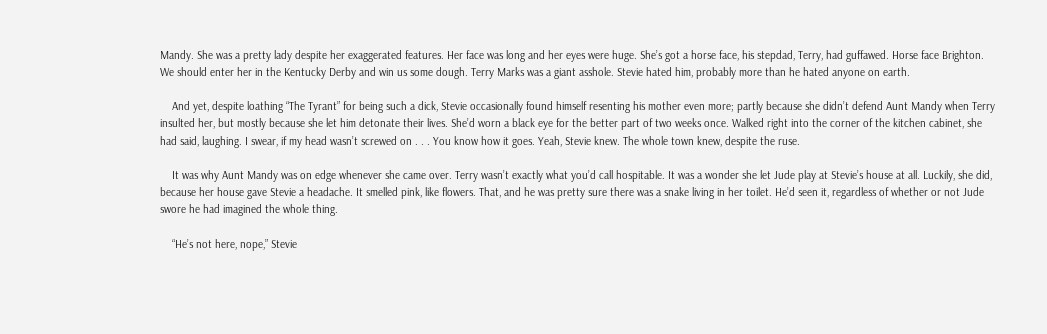Mandy. She was a pretty lady despite her exaggerated features. Her face was long and her eyes were huge. She’s got a horse face, his stepdad, Terry, had guffawed. Horse face Brighton. We should enter her in the Kentucky Derby and win us some dough. Terry Marks was a giant asshole. Stevie hated him, probably more than he hated anyone on earth.

    And yet, despite loathing “The Tyrant” for being such a dick, Stevie occasionally found himself resenting his mother even more; partly because she didn’t defend Aunt Mandy when Terry insulted her, but mostly because she let him detonate their lives. She’d worn a black eye for the better part of two weeks once. Walked right into the corner of the kitchen cabinet, she had said, laughing. I swear, if my head wasn’t screwed on . . . You know how it goes. Yeah, Stevie knew. The whole town knew, despite the ruse.

    It was why Aunt Mandy was on edge whenever she came over. Terry wasn’t exactly what you’d call hospitable. It was a wonder she let Jude play at Stevie’s house at all. Luckily, she did, because her house gave Stevie a headache. It smelled pink, like flowers. That, and he was pretty sure there was a snake living in her toilet. He’d seen it, regardless of whether or not Jude swore he had imagined the whole thing.

    “He’s not here, nope,” Stevie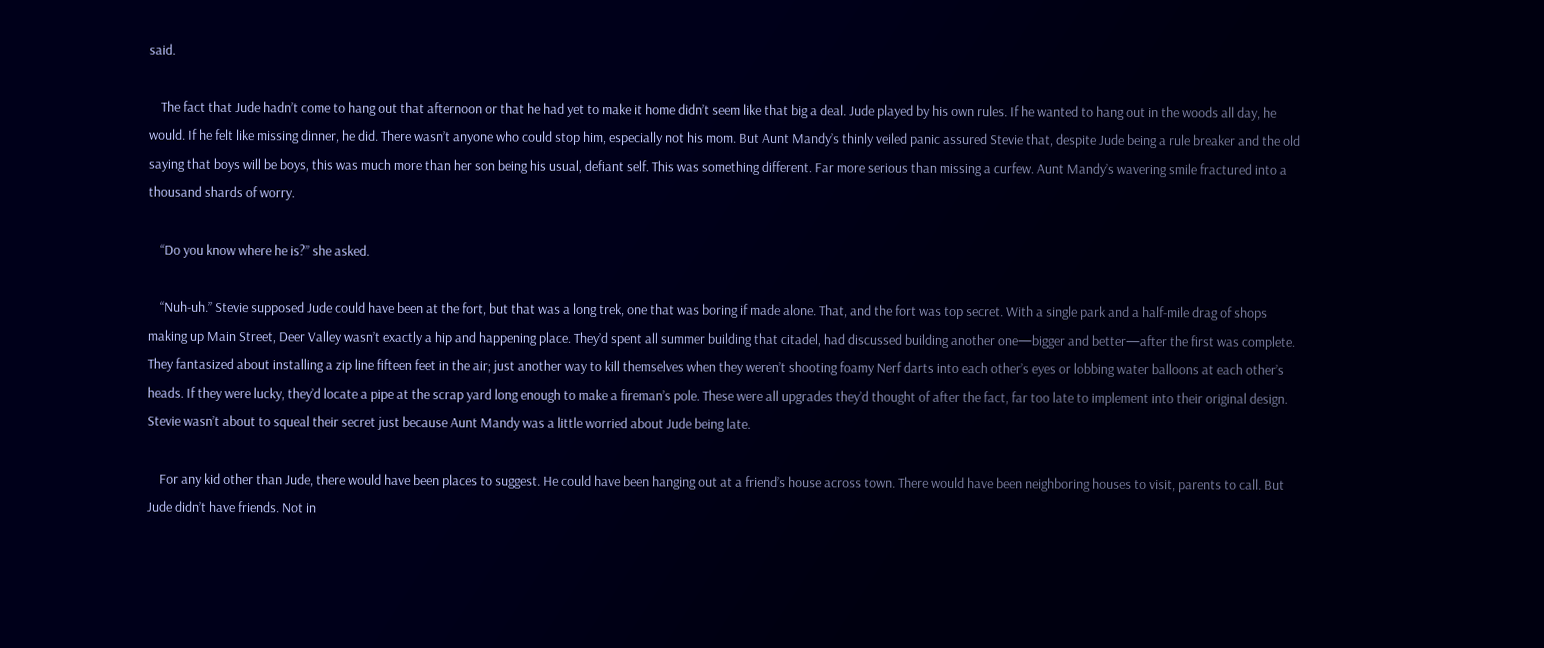said.

    The fact that Jude hadn’t come to hang out that afternoon or that he had yet to make it home didn’t seem like that big a deal. Jude played by his own rules. If he wanted to hang out in the woods all day, he would. If he felt like missing dinner, he did. There wasn’t anyone who could stop him, especially not his mom. But Aunt Mandy’s thinly veiled panic assured Stevie that, despite Jude being a rule breaker and the old saying that boys will be boys, this was much more than her son being his usual, defiant self. This was something different. Far more serious than missing a curfew. Aunt Mandy’s wavering smile fractured into a thousand shards of worry.

    “Do you know where he is?” she asked.

    “Nuh-uh.” Stevie supposed Jude could have been at the fort, but that was a long trek, one that was boring if made alone. That, and the fort was top secret. With a single park and a half-mile drag of shops making up Main Street, Deer Valley wasn’t exactly a hip and happening place. They’d spent all summer building that citadel, had discussed building another one—bigger and better—after the first was complete. They fantasized about installing a zip line fifteen feet in the air; just another way to kill themselves when they weren’t shooting foamy Nerf darts into each other’s eyes or lobbing water balloons at each other’s heads. If they were lucky, they’d locate a pipe at the scrap yard long enough to make a fireman’s pole. These were all upgrades they’d thought of after the fact, far too late to implement into their original design. Stevie wasn’t about to squeal their secret just because Aunt Mandy was a little worried about Jude being late.

    For any kid other than Jude, there would have been places to suggest. He could have been hanging out at a friend’s house across town. There would have been neighboring houses to visit, parents to call. But Jude didn’t have friends. Not in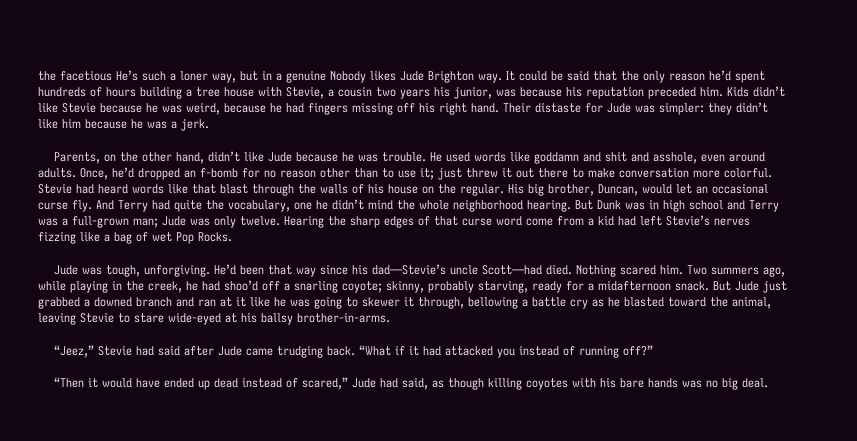the facetious He’s such a loner way, but in a genuine Nobody likes Jude Brighton way. It could be said that the only reason he’d spent hundreds of hours building a tree house with Stevie, a cousin two years his junior, was because his reputation preceded him. Kids didn’t like Stevie because he was weird, because he had fingers missing off his right hand. Their distaste for Jude was simpler: they didn’t like him because he was a jerk.

    Parents, on the other hand, didn’t like Jude because he was trouble. He used words like goddamn and shit and asshole, even around adults. Once, he’d dropped an f-bomb for no reason other than to use it; just threw it out there to make conversation more colorful. Stevie had heard words like that blast through the walls of his house on the regular. His big brother, Duncan, would let an occasional curse fly. And Terry had quite the vocabulary, one he didn’t mind the whole neighborhood hearing. But Dunk was in high school and Terry was a full-grown man; Jude was only twelve. Hearing the sharp edges of that curse word come from a kid had left Stevie’s nerves fizzing like a bag of wet Pop Rocks.

    Jude was tough, unforgiving. He’d been that way since his dad—Stevie’s uncle Scott—had died. Nothing scared him. Two summers ago, while playing in the creek, he had shoo’d off a snarling coyote; skinny, probably starving, ready for a midafternoon snack. But Jude just grabbed a downed branch and ran at it like he was going to skewer it through, bellowing a battle cry as he blasted toward the animal, leaving Stevie to stare wide-eyed at his ballsy brother-in-arms.

    “Jeez,” Stevie had said after Jude came trudging back. “What if it had attacked you instead of running off?”

    “Then it would have ended up dead instead of scared,” Jude had said, as though killing coyotes with his bare hands was no big deal.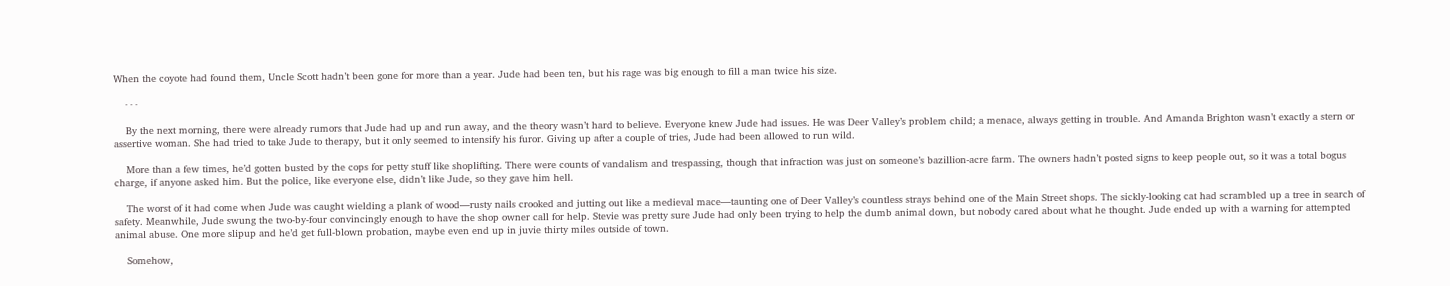When the coyote had found them, Uncle Scott hadn’t been gone for more than a year. Jude had been ten, but his rage was big enough to fill a man twice his size.

    · · ·

    By the next morning, there were already rumors that Jude had up and run away, and the theory wasn’t hard to believe. Everyone knew Jude had issues. He was Deer Valley’s problem child; a menace, always getting in trouble. And Amanda Brighton wasn’t exactly a stern or assertive woman. She had tried to take Jude to therapy, but it only seemed to intensify his furor. Giving up after a couple of tries, Jude had been allowed to run wild.

    More than a few times, he’d gotten busted by the cops for petty stuff like shoplifting. There were counts of vandalism and trespassing, though that infraction was just on someone’s bazillion-acre farm. The owners hadn’t posted signs to keep people out, so it was a total bogus charge, if anyone asked him. But the police, like everyone else, didn’t like Jude, so they gave him hell.

    The worst of it had come when Jude was caught wielding a plank of wood—rusty nails crooked and jutting out like a medieval mace—taunting one of Deer Valley’s countless strays behind one of the Main Street shops. The sickly-looking cat had scrambled up a tree in search of safety. Meanwhile, Jude swung the two-by-four convincingly enough to have the shop owner call for help. Stevie was pretty sure Jude had only been trying to help the dumb animal down, but nobody cared about what he thought. Jude ended up with a warning for attempted animal abuse. One more slipup and he’d get full-blown probation, maybe even end up in juvie thirty miles outside of town.

    Somehow,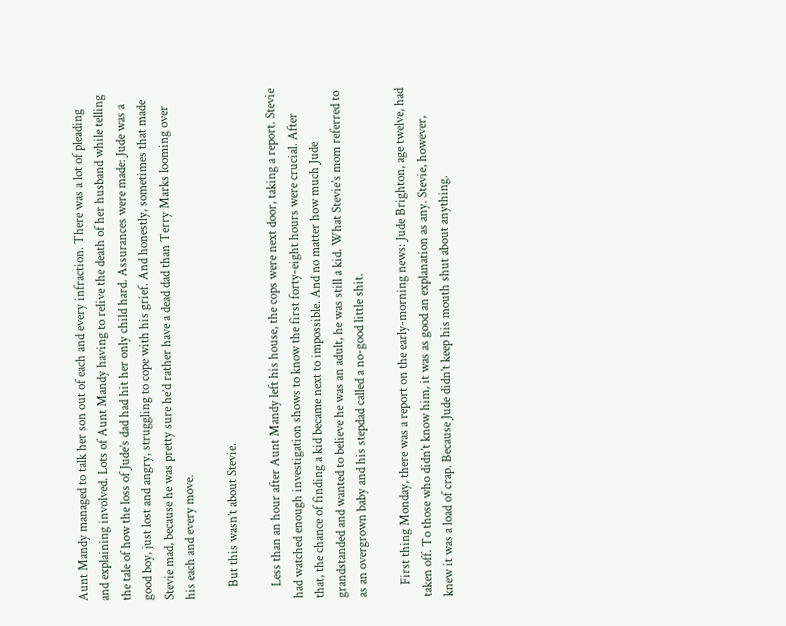Aunt Mandy managed to talk her son out of each and every infraction. There was a lot of pleading and explaining involved. Lots of Aunt Mandy having to relive the death of her husband while telling the tale of how the loss of Jude’s dad had hit her only child hard. Assurances were made: Jude was a good boy, just lost and angry, struggling to cope with his grief. And honestly, sometimes that made Stevie mad, because he was pretty sure he’d rather have a dead dad than Terry Marks looming over his each and every move.

    But this wasn’t about Stevie.

    Less than an hour after Aunt Mandy left his house, the cops were next door, taking a report. Stevie had watched enough investigation shows to know the first forty-eight hours were crucial. After that, the chance of finding a kid became next to impossible. And no matter how much Jude grandstanded and wanted to believe he was an adult, he was still a kid. What Stevie’s mom referred to as an overgrown baby and his stepdad called a no-good little shit.

    First thing Monday, there was a report on the early-morning news: Jude Brighton, age twelve, had taken off. To those who didn’t know him, it was as good an explanation as any. Stevie, however, knew it was a load of crap. Because Jude didn’t keep his mouth shut about anything.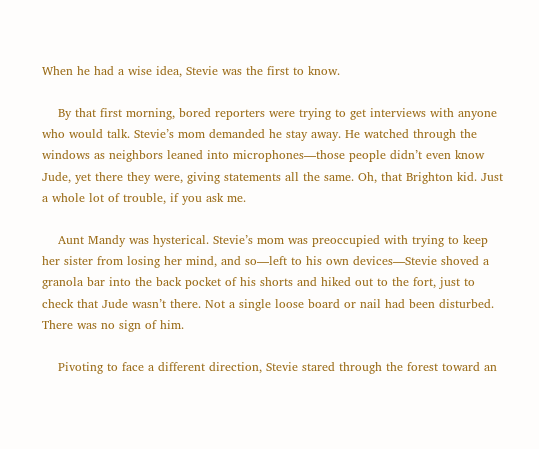When he had a wise idea, Stevie was the first to know.

    By that first morning, bored reporters were trying to get interviews with anyone who would talk. Stevie’s mom demanded he stay away. He watched through the windows as neighbors leaned into microphones—those people didn’t even know Jude, yet there they were, giving statements all the same. Oh, that Brighton kid. Just a whole lot of trouble, if you ask me.

    Aunt Mandy was hysterical. Stevie’s mom was preoccupied with trying to keep her sister from losing her mind, and so—left to his own devices—Stevie shoved a granola bar into the back pocket of his shorts and hiked out to the fort, just to check that Jude wasn’t there. Not a single loose board or nail had been disturbed. There was no sign of him.

    Pivoting to face a different direction, Stevie stared through the forest toward an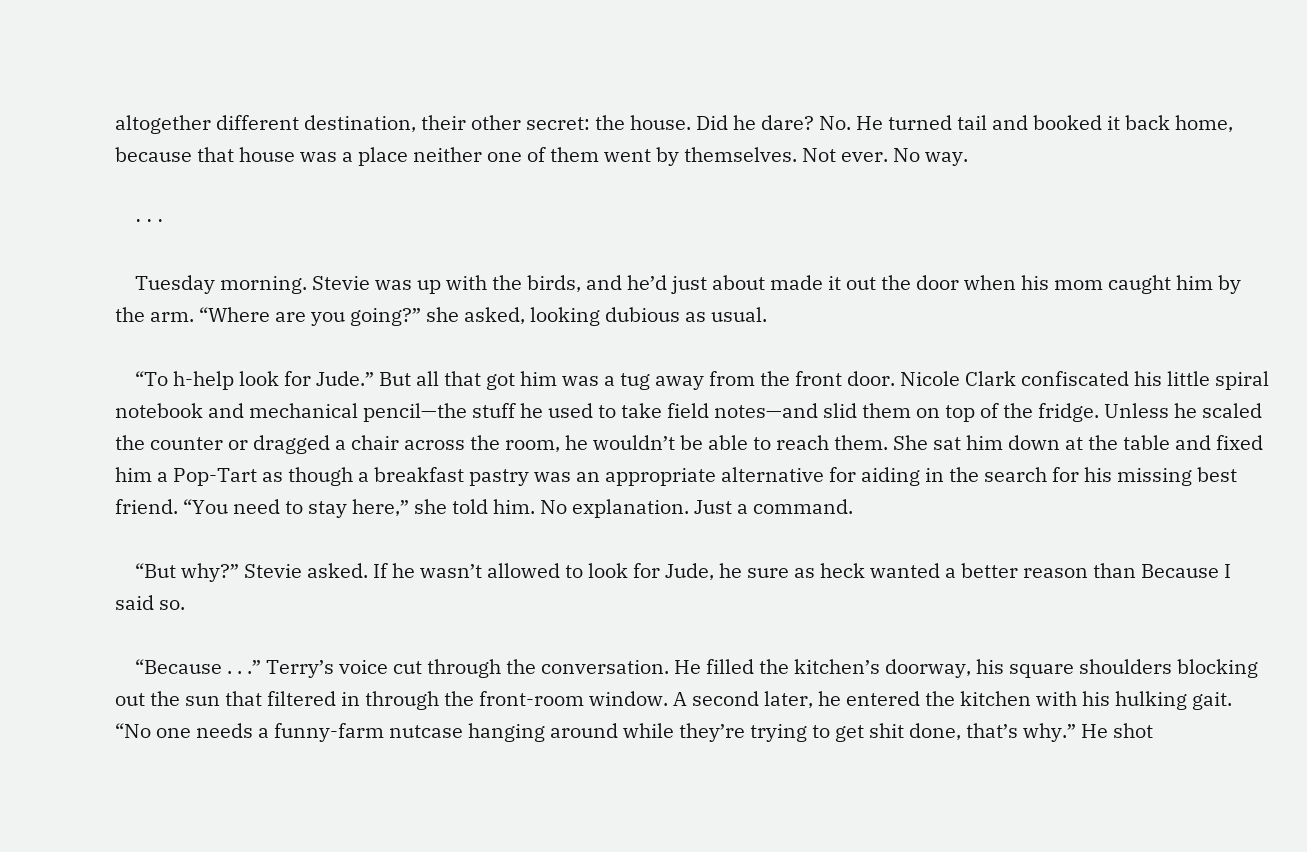altogether different destination, their other secret: the house. Did he dare? No. He turned tail and booked it back home, because that house was a place neither one of them went by themselves. Not ever. No way.

    · · ·

    Tuesday morning. Stevie was up with the birds, and he’d just about made it out the door when his mom caught him by the arm. “Where are you going?” she asked, looking dubious as usual.

    “To h-help look for Jude.” But all that got him was a tug away from the front door. Nicole Clark confiscated his little spiral notebook and mechanical pencil—the stuff he used to take field notes—and slid them on top of the fridge. Unless he scaled the counter or dragged a chair across the room, he wouldn’t be able to reach them. She sat him down at the table and fixed him a Pop-Tart as though a breakfast pastry was an appropriate alternative for aiding in the search for his missing best friend. “You need to stay here,” she told him. No explanation. Just a command.

    “But why?” Stevie asked. If he wasn’t allowed to look for Jude, he sure as heck wanted a better reason than Because I said so.

    “Because . . .” Terry’s voice cut through the conversation. He filled the kitchen’s doorway, his square shoulders blocking out the sun that filtered in through the front-room window. A second later, he entered the kitchen with his hulking gait. “No one needs a funny-farm nutcase hanging around while they’re trying to get shit done, that’s why.” He shot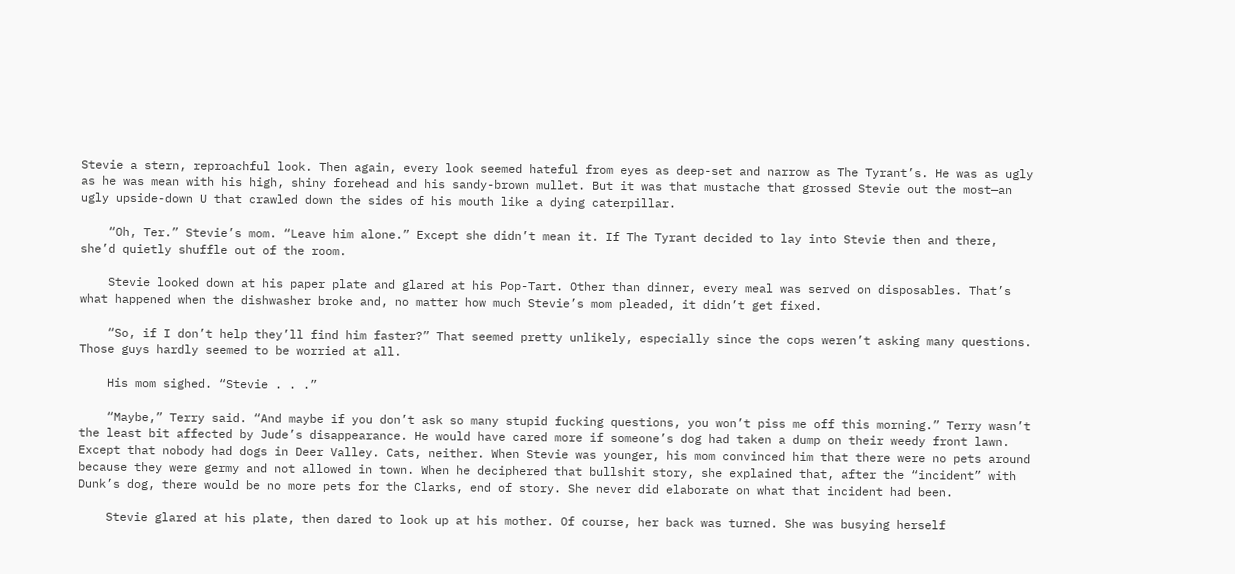Stevie a stern, reproachful look. Then again, every look seemed hateful from eyes as deep-set and narrow as The Tyrant’s. He was as ugly as he was mean with his high, shiny forehead and his sandy-brown mullet. But it was that mustache that grossed Stevie out the most—an ugly upside-down U that crawled down the sides of his mouth like a dying caterpillar.

    “Oh, Ter.” Stevie’s mom. “Leave him alone.” Except she didn’t mean it. If The Tyrant decided to lay into Stevie then and there, she’d quietly shuffle out of the room.

    Stevie looked down at his paper plate and glared at his Pop-Tart. Other than dinner, every meal was served on disposables. That’s what happened when the dishwasher broke and, no matter how much Stevie’s mom pleaded, it didn’t get fixed.

    “So, if I don’t help they’ll find him faster?” That seemed pretty unlikely, especially since the cops weren’t asking many questions. Those guys hardly seemed to be worried at all.

    His mom sighed. “Stevie . . .”

    “Maybe,” Terry said. “And maybe if you don’t ask so many stupid fucking questions, you won’t piss me off this morning.” Terry wasn’t the least bit affected by Jude’s disappearance. He would have cared more if someone’s dog had taken a dump on their weedy front lawn. Except that nobody had dogs in Deer Valley. Cats, neither. When Stevie was younger, his mom convinced him that there were no pets around because they were germy and not allowed in town. When he deciphered that bullshit story, she explained that, after the “incident” with Dunk’s dog, there would be no more pets for the Clarks, end of story. She never did elaborate on what that incident had been.

    Stevie glared at his plate, then dared to look up at his mother. Of course, her back was turned. She was busying herself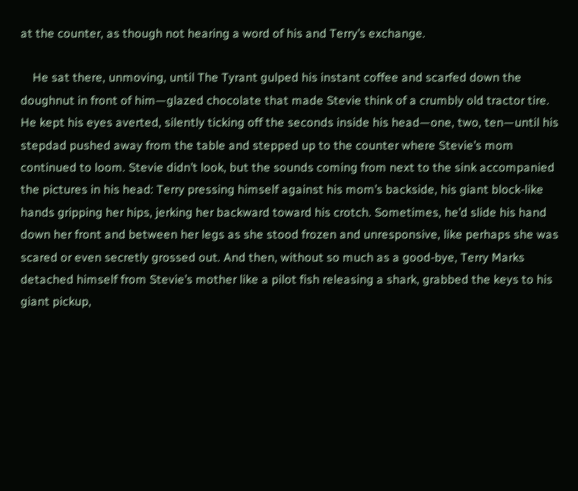at the counter, as though not hearing a word of his and Terry’s exchange.

    He sat there, unmoving, until The Tyrant gulped his instant coffee and scarfed down the doughnut in front of him—glazed chocolate that made Stevie think of a crumbly old tractor tire. He kept his eyes averted, silently ticking off the seconds inside his head—one, two, ten—until his stepdad pushed away from the table and stepped up to the counter where Stevie’s mom continued to loom. Stevie didn’t look, but the sounds coming from next to the sink accompanied the pictures in his head: Terry pressing himself against his mom’s backside, his giant block-like hands gripping her hips, jerking her backward toward his crotch. Sometimes, he’d slide his hand down her front and between her legs as she stood frozen and unresponsive, like perhaps she was scared or even secretly grossed out. And then, without so much as a good-bye, Terry Marks detached himself from Stevie’s mother like a pilot fish releasing a shark, grabbed the keys to his giant pickup,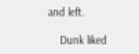and left.

    Dunk liked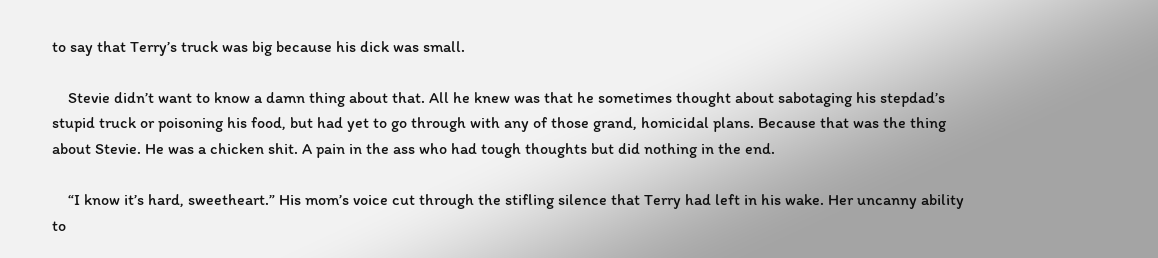to say that Terry’s truck was big because his dick was small.

    Stevie didn’t want to know a damn thing about that. All he knew was that he sometimes thought about sabotaging his stepdad’s stupid truck or poisoning his food, but had yet to go through with any of those grand, homicidal plans. Because that was the thing about Stevie. He was a chicken shit. A pain in the ass who had tough thoughts but did nothing in the end.

    “I know it’s hard, sweetheart.” His mom’s voice cut through the stifling silence that Terry had left in his wake. Her uncanny ability to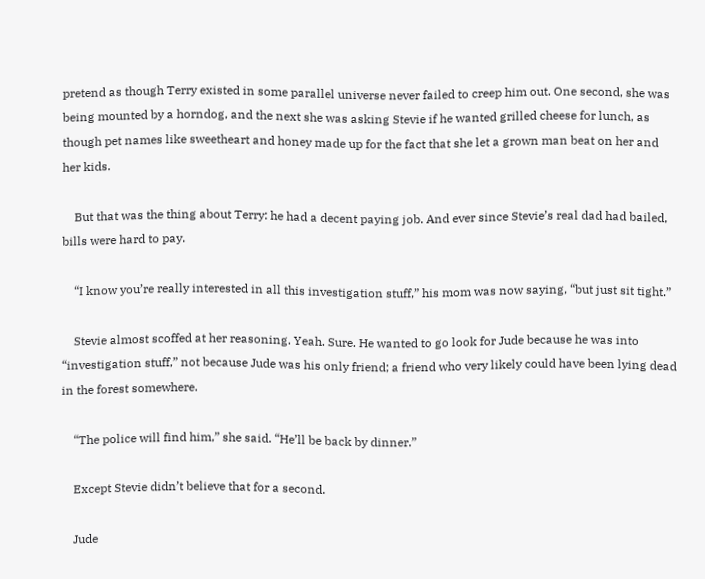pretend as though Terry existed in some parallel universe never failed to creep him out. One second, she was being mounted by a horndog, and the next she was asking Stevie if he wanted grilled cheese for lunch, as though pet names like sweetheart and honey made up for the fact that she let a grown man beat on her and her kids.

    But that was the thing about Terry: he had a decent paying job. And ever since Stevie’s real dad had bailed, bills were hard to pay.

    “I know you’re really interested in all this investigation stuff,” his mom was now saying, “but just sit tight.”

    Stevie almost scoffed at her reasoning. Yeah. Sure. He wanted to go look for Jude because he was into “investigation stuff,” not because Jude was his only friend; a friend who very likely could have been lying dead in the forest somewhere.

    “The police will find him,” she said. “He’ll be back by dinner.”

    Except Stevie didn’t believe that for a second.

    Jude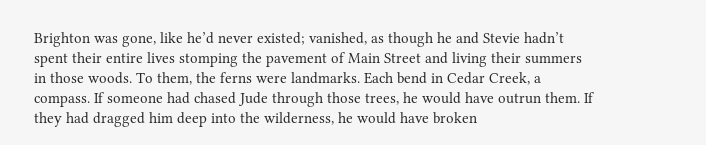Brighton was gone, like he’d never existed; vanished, as though he and Stevie hadn’t spent their entire lives stomping the pavement of Main Street and living their summers in those woods. To them, the ferns were landmarks. Each bend in Cedar Creek, a compass. If someone had chased Jude through those trees, he would have outrun them. If they had dragged him deep into the wilderness, he would have broken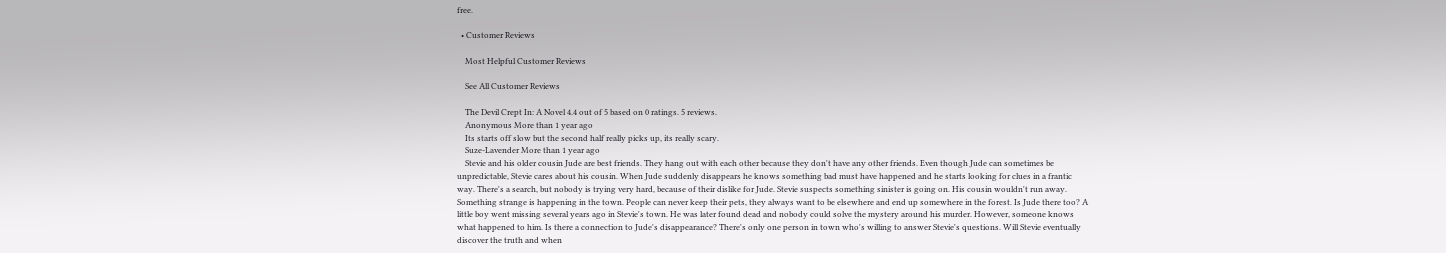free.

  • Customer Reviews

    Most Helpful Customer Reviews

    See All Customer Reviews

    The Devil Crept In: A Novel 4.4 out of 5 based on 0 ratings. 5 reviews.
    Anonymous More than 1 year ago
    Its starts off slow but the second half really picks up, its really scary.
    Suze-Lavender More than 1 year ago
    Stevie and his older cousin Jude are best friends. They hang out with each other because they don't have any other friends. Even though Jude can sometimes be unpredictable, Stevie cares about his cousin. When Jude suddenly disappears he knows something bad must have happened and he starts looking for clues in a frantic way. There's a search, but nobody is trying very hard, because of their dislike for Jude. Stevie suspects something sinister is going on. His cousin wouldn't run away. Something strange is happening in the town. People can never keep their pets, they always want to be elsewhere and end up somewhere in the forest. Is Jude there too? A little boy went missing several years ago in Stevie's town. He was later found dead and nobody could solve the mystery around his murder. However, someone knows what happened to him. Is there a connection to Jude's disappearance? There's only one person in town who's willing to answer Stevie's questions. Will Stevie eventually discover the truth and when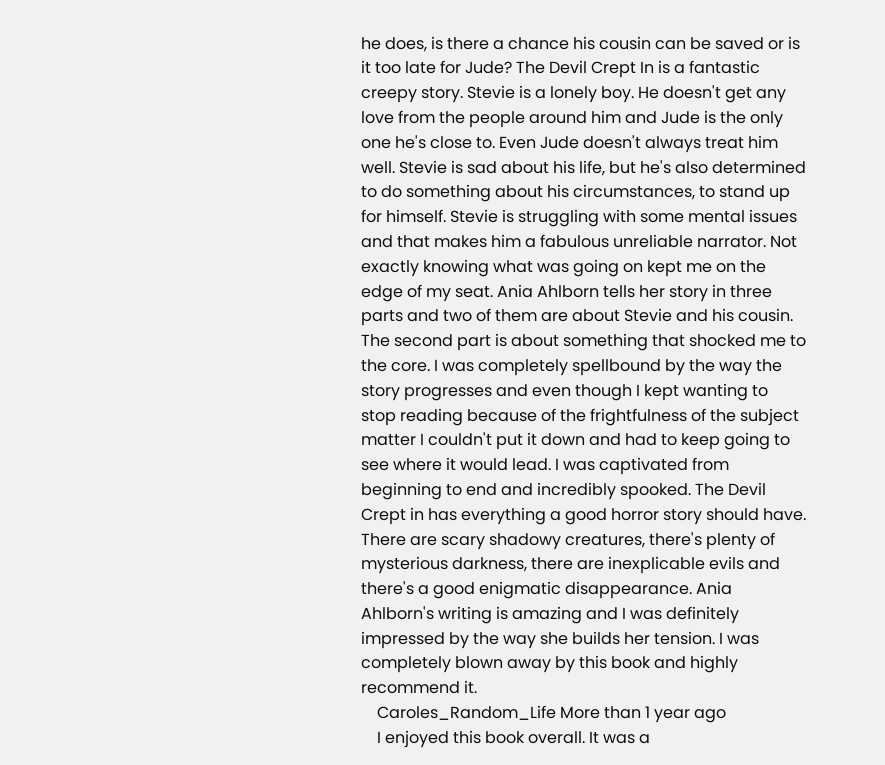he does, is there a chance his cousin can be saved or is it too late for Jude? The Devil Crept In is a fantastic creepy story. Stevie is a lonely boy. He doesn't get any love from the people around him and Jude is the only one he's close to. Even Jude doesn't always treat him well. Stevie is sad about his life, but he's also determined to do something about his circumstances, to stand up for himself. Stevie is struggling with some mental issues and that makes him a fabulous unreliable narrator. Not exactly knowing what was going on kept me on the edge of my seat. Ania Ahlborn tells her story in three parts and two of them are about Stevie and his cousin. The second part is about something that shocked me to the core. I was completely spellbound by the way the story progresses and even though I kept wanting to stop reading because of the frightfulness of the subject matter I couldn't put it down and had to keep going to see where it would lead. I was captivated from beginning to end and incredibly spooked. The Devil Crept in has everything a good horror story should have. There are scary shadowy creatures, there's plenty of mysterious darkness, there are inexplicable evils and there's a good enigmatic disappearance. Ania Ahlborn's writing is amazing and I was definitely impressed by the way she builds her tension. I was completely blown away by this book and highly recommend it.
    Caroles_Random_Life More than 1 year ago
    I enjoyed this book overall. It was a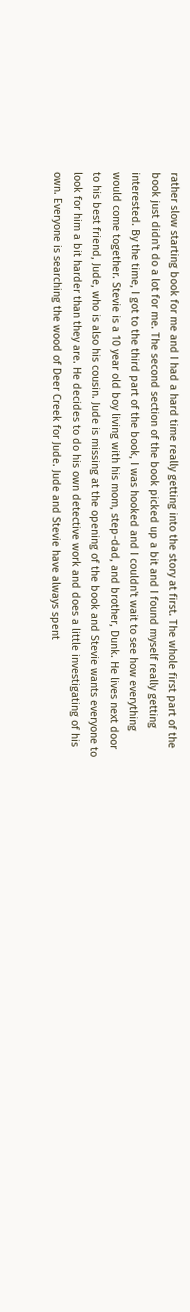rather slow starting book for me and I had a hard time really getting into the story at first. The whole first part of the book just didn't do a lot for me. The second section of the book picked up a bit and I found myself really getting interested. By the time, I got to the third part of the book, I was hooked and I couldn't wait to see how everything would come together. Stevie is a 10 year old boy living with his mom, step-dad, and brother, Dunk. He lives next door to his best friend, Jude, who is also his cousin. Jude is missing at the opening of the book and Stevie wants everyone to look for him a bit harder than they are. He decides to do his own detective work and does a little investigating of his own. Everyone is searching the wood of Deer Creek for Jude. Jude and Stevie have always spent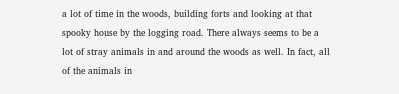a lot of time in the woods, building forts and looking at that spooky house by the logging road. There always seems to be a lot of stray animals in and around the woods as well. In fact, all of the animals in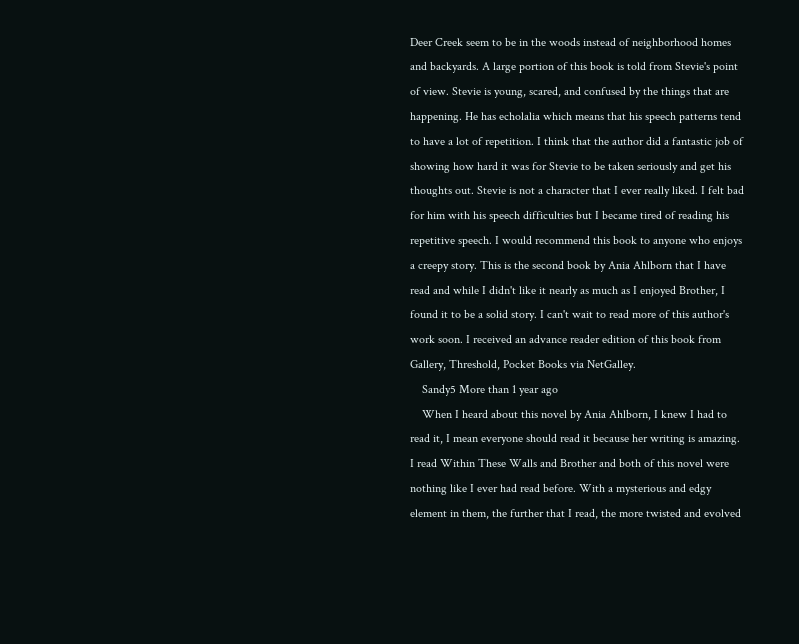Deer Creek seem to be in the woods instead of neighborhood homes and backyards. A large portion of this book is told from Stevie's point of view. Stevie is young, scared, and confused by the things that are happening. He has echolalia which means that his speech patterns tend to have a lot of repetition. I think that the author did a fantastic job of showing how hard it was for Stevie to be taken seriously and get his thoughts out. Stevie is not a character that I ever really liked. I felt bad for him with his speech difficulties but I became tired of reading his repetitive speech. I would recommend this book to anyone who enjoys a creepy story. This is the second book by Ania Ahlborn that I have read and while I didn't like it nearly as much as I enjoyed Brother, I found it to be a solid story. I can't wait to read more of this author's work soon. I received an advance reader edition of this book from Gallery, Threshold, Pocket Books via NetGalley.
    Sandy5 More than 1 year ago
    When I heard about this novel by Ania Ahlborn, I knew I had to read it, I mean everyone should read it because her writing is amazing. I read Within These Walls and Brother and both of this novel were nothing like I ever had read before. With a mysterious and edgy element in them, the further that I read, the more twisted and evolved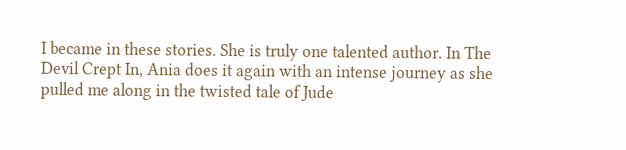I became in these stories. She is truly one talented author. In The Devil Crept In, Ania does it again with an intense journey as she pulled me along in the twisted tale of Jude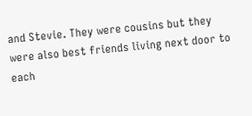and Stevie. They were cousins but they were also best friends living next door to each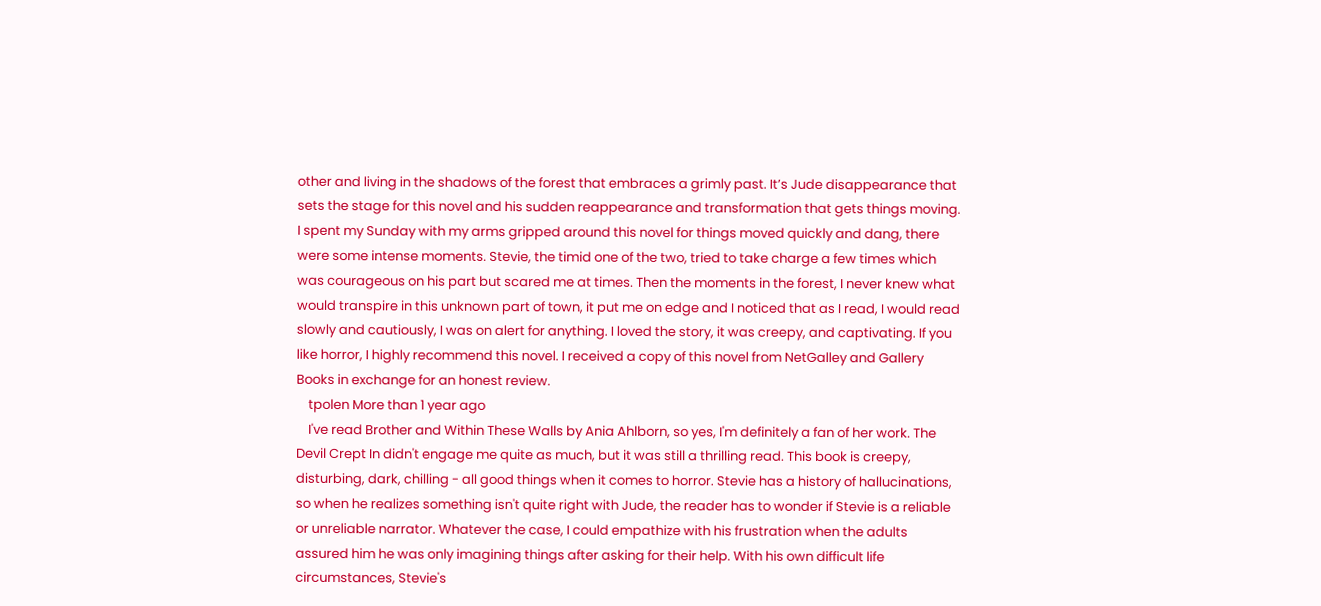other and living in the shadows of the forest that embraces a grimly past. It’s Jude disappearance that sets the stage for this novel and his sudden reappearance and transformation that gets things moving. I spent my Sunday with my arms gripped around this novel for things moved quickly and dang, there were some intense moments. Stevie, the timid one of the two, tried to take charge a few times which was courageous on his part but scared me at times. Then the moments in the forest, I never knew what would transpire in this unknown part of town, it put me on edge and I noticed that as I read, I would read slowly and cautiously, I was on alert for anything. I loved the story, it was creepy, and captivating. If you like horror, I highly recommend this novel. I received a copy of this novel from NetGalley and Gallery Books in exchange for an honest review.
    tpolen More than 1 year ago
    I've read Brother and Within These Walls by Ania Ahlborn, so yes, I'm definitely a fan of her work. The Devil Crept In didn't engage me quite as much, but it was still a thrilling read. This book is creepy, disturbing, dark, chilling - all good things when it comes to horror. Stevie has a history of hallucinations, so when he realizes something isn't quite right with Jude, the reader has to wonder if Stevie is a reliable or unreliable narrator. Whatever the case, I could empathize with his frustration when the adults assured him he was only imagining things after asking for their help. With his own difficult life circumstances, Stevie's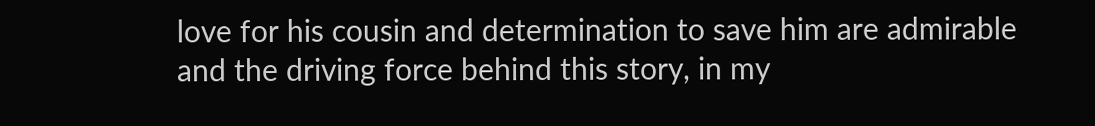love for his cousin and determination to save him are admirable and the driving force behind this story, in my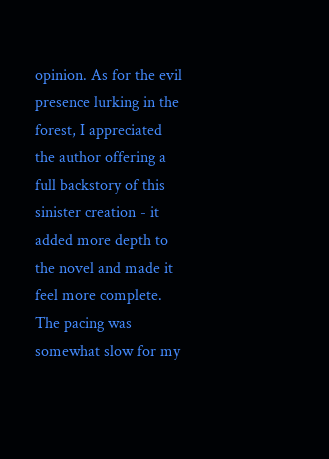opinion. As for the evil presence lurking in the forest, I appreciated the author offering a full backstory of this sinister creation - it added more depth to the novel and made it feel more complete. The pacing was somewhat slow for my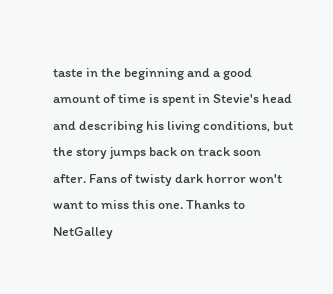taste in the beginning and a good amount of time is spent in Stevie's head and describing his living conditions, but the story jumps back on track soon after. Fans of twisty dark horror won't want to miss this one. Thanks to NetGalley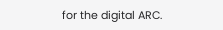for the digital ARC.